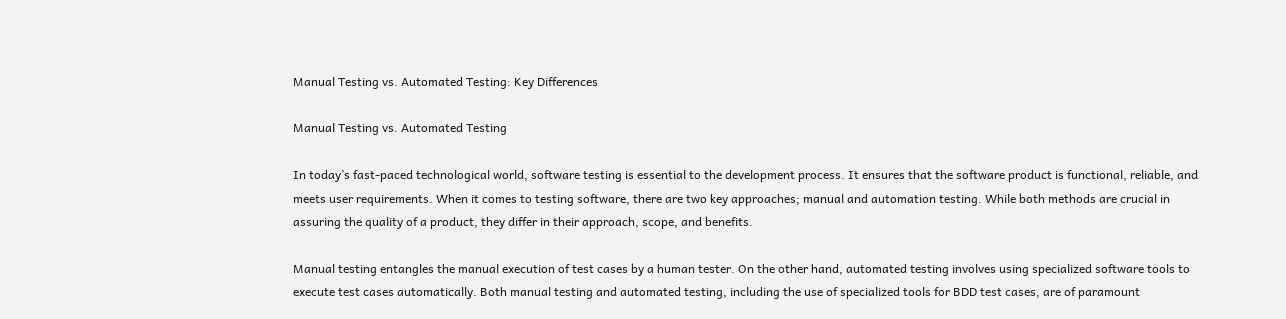Manual Testing vs. Automated Testing: Key Differences

Manual Testing vs. Automated Testing

In today’s fast-paced technological world, software testing is essential to the development process. It ensures that the software product is functional, reliable, and meets user requirements. When it comes to testing software, there are two key approaches; manual and automation testing. While both methods are crucial in assuring the quality of a product, they differ in their approach, scope, and benefits.

Manual testing entangles the manual execution of test cases by a human tester. On the other hand, automated testing involves using specialized software tools to execute test cases automatically. Both manual testing and automated testing, including the use of specialized tools for BDD test cases, are of paramount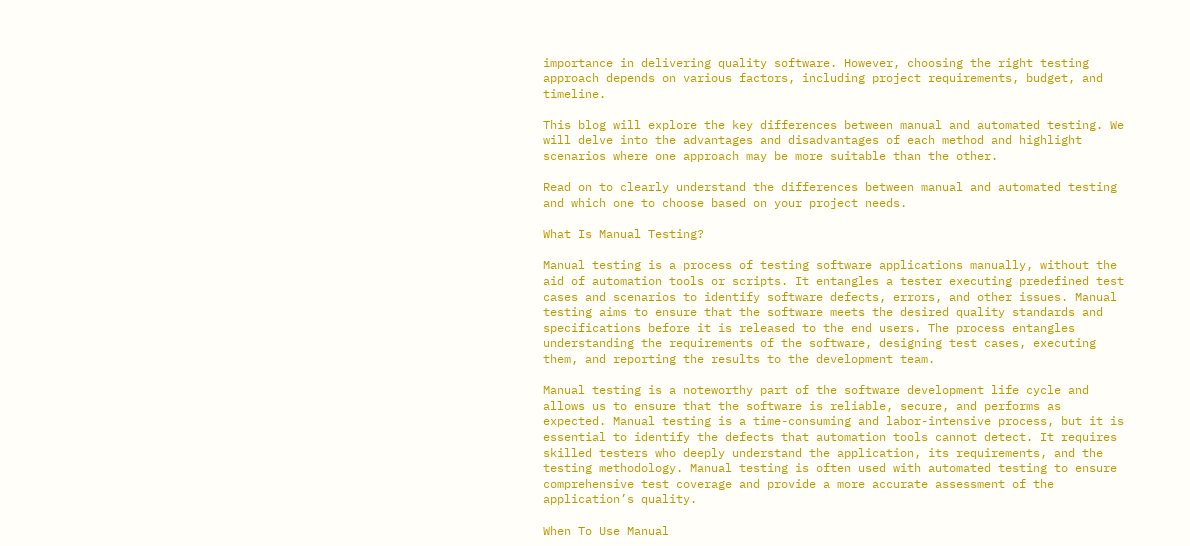importance in delivering quality software. However, choosing the right testing approach depends on various factors, including project requirements, budget, and timeline.

This blog will explore the key differences between manual and automated testing. We will delve into the advantages and disadvantages of each method and highlight scenarios where one approach may be more suitable than the other.

Read on to clearly understand the differences between manual and automated testing and which one to choose based on your project needs.

What Is Manual Testing?

Manual testing is a process of testing software applications manually, without the aid of automation tools or scripts. It entangles a tester executing predefined test cases and scenarios to identify software defects, errors, and other issues. Manual testing aims to ensure that the software meets the desired quality standards and specifications before it is released to the end users. The process entangles understanding the requirements of the software, designing test cases, executing them, and reporting the results to the development team.

Manual testing is a noteworthy part of the software development life cycle and allows us to ensure that the software is reliable, secure, and performs as expected. Manual testing is a time-consuming and labor-intensive process, but it is essential to identify the defects that automation tools cannot detect. It requires skilled testers who deeply understand the application, its requirements, and the testing methodology. Manual testing is often used with automated testing to ensure comprehensive test coverage and provide a more accurate assessment of the application’s quality.

When To Use Manual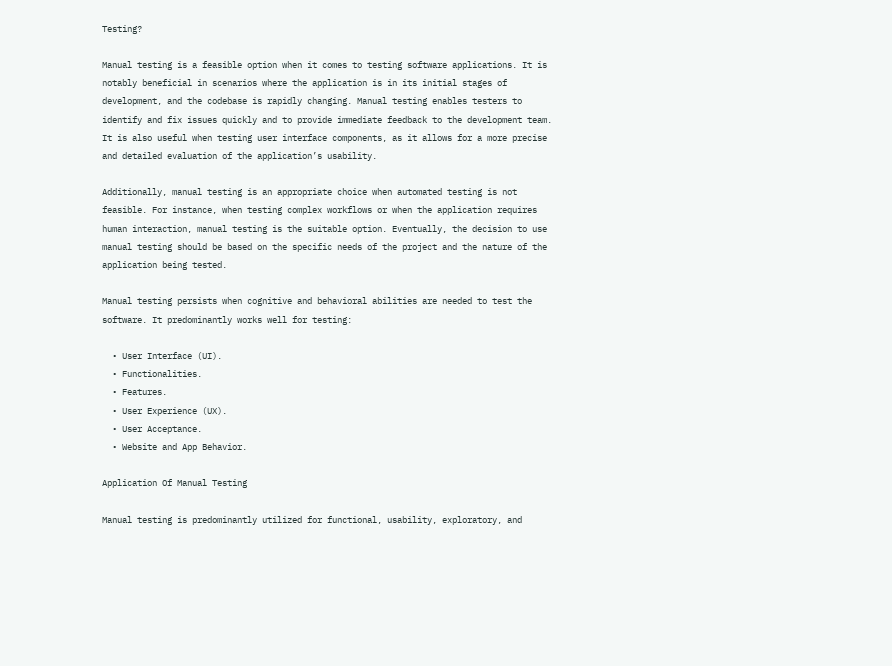Testing?

Manual testing is a feasible option when it comes to testing software applications. It is notably beneficial in scenarios where the application is in its initial stages of development, and the codebase is rapidly changing. Manual testing enables testers to identify and fix issues quickly and to provide immediate feedback to the development team. It is also useful when testing user interface components, as it allows for a more precise and detailed evaluation of the application’s usability.

Additionally, manual testing is an appropriate choice when automated testing is not feasible. For instance, when testing complex workflows or when the application requires human interaction, manual testing is the suitable option. Eventually, the decision to use manual testing should be based on the specific needs of the project and the nature of the application being tested.

Manual testing persists when cognitive and behavioral abilities are needed to test the software. It predominantly works well for testing:

  • User Interface (UI).
  • Functionalities.
  • Features.
  • User Experience (UX).
  • User Acceptance.
  • Website and App Behavior.

Application Of Manual Testing

Manual testing is predominantly utilized for functional, usability, exploratory, and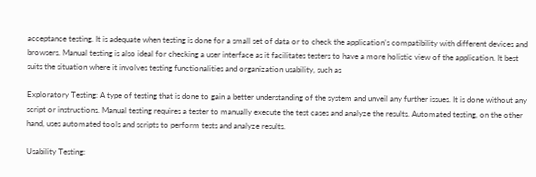acceptance testing. It is adequate when testing is done for a small set of data or to check the application’s compatibility with different devices and browsers. Manual testing is also ideal for checking a user interface as it facilitates testers to have a more holistic view of the application. It best suits the situation where it involves testing functionalities and organization usability, such as

Exploratory Testing: A type of testing that is done to gain a better understanding of the system and unveil any further issues. It is done without any script or instructions. Manual testing requires a tester to manually execute the test cases and analyze the results. Automated testing, on the other hand, uses automated tools and scripts to perform tests and analyze results.

Usability Testing: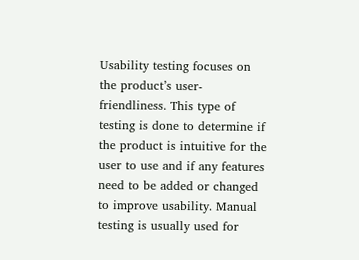Usability testing focuses on the product’s user-friendliness. This type of testing is done to determine if the product is intuitive for the user to use and if any features need to be added or changed to improve usability. Manual testing is usually used for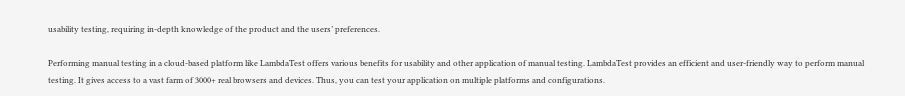usability testing, requiring in-depth knowledge of the product and the users’ preferences.

Performing manual testing in a cloud-based platform like LambdaTest offers various benefits for usability and other application of manual testing. LambdaTest provides an efficient and user-friendly way to perform manual testing. It gives access to a vast farm of 3000+ real browsers and devices. Thus, you can test your application on multiple platforms and configurations.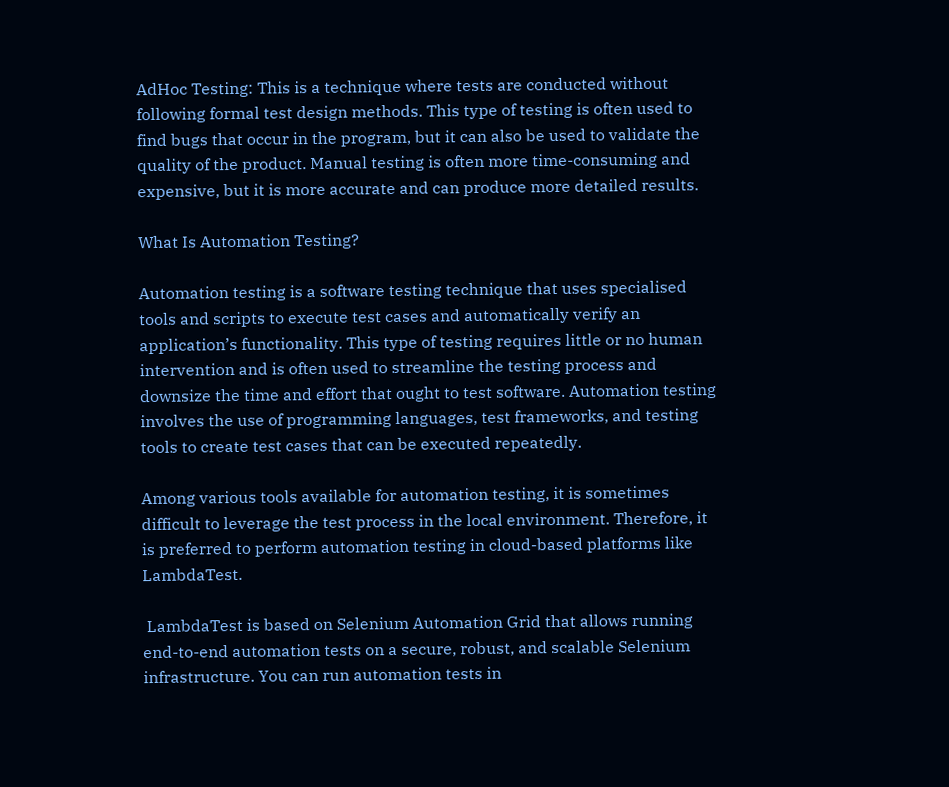AdHoc Testing: This is a technique where tests are conducted without following formal test design methods. This type of testing is often used to find bugs that occur in the program, but it can also be used to validate the quality of the product. Manual testing is often more time-consuming and expensive, but it is more accurate and can produce more detailed results.

What Is Automation Testing?

Automation testing is a software testing technique that uses specialised tools and scripts to execute test cases and automatically verify an application’s functionality. This type of testing requires little or no human intervention and is often used to streamline the testing process and downsize the time and effort that ought to test software. Automation testing involves the use of programming languages, test frameworks, and testing tools to create test cases that can be executed repeatedly.

Among various tools available for automation testing, it is sometimes difficult to leverage the test process in the local environment. Therefore, it is preferred to perform automation testing in cloud-based platforms like LambdaTest.

 LambdaTest is based on Selenium Automation Grid that allows running end-to-end automation tests on a secure, robust, and scalable Selenium infrastructure. You can run automation tests in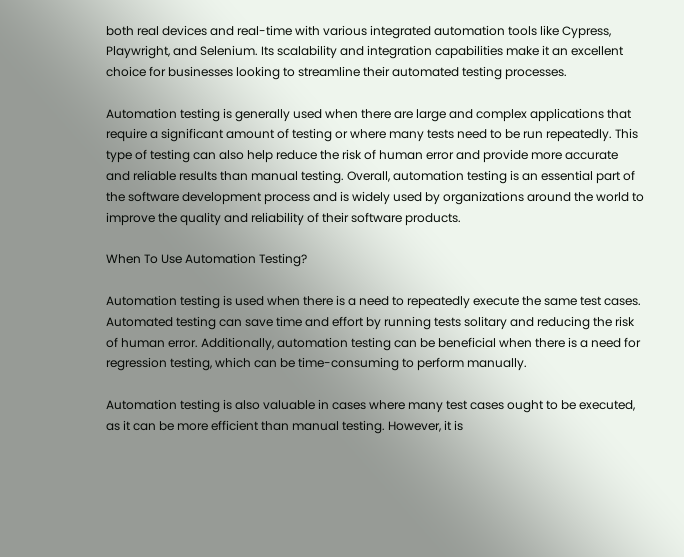both real devices and real-time with various integrated automation tools like Cypress, Playwright, and Selenium. Its scalability and integration capabilities make it an excellent choice for businesses looking to streamline their automated testing processes.

Automation testing is generally used when there are large and complex applications that require a significant amount of testing or where many tests need to be run repeatedly. This type of testing can also help reduce the risk of human error and provide more accurate and reliable results than manual testing. Overall, automation testing is an essential part of the software development process and is widely used by organizations around the world to improve the quality and reliability of their software products.

When To Use Automation Testing?

Automation testing is used when there is a need to repeatedly execute the same test cases. Automated testing can save time and effort by running tests solitary and reducing the risk of human error. Additionally, automation testing can be beneficial when there is a need for regression testing, which can be time-consuming to perform manually.

Automation testing is also valuable in cases where many test cases ought to be executed, as it can be more efficient than manual testing. However, it is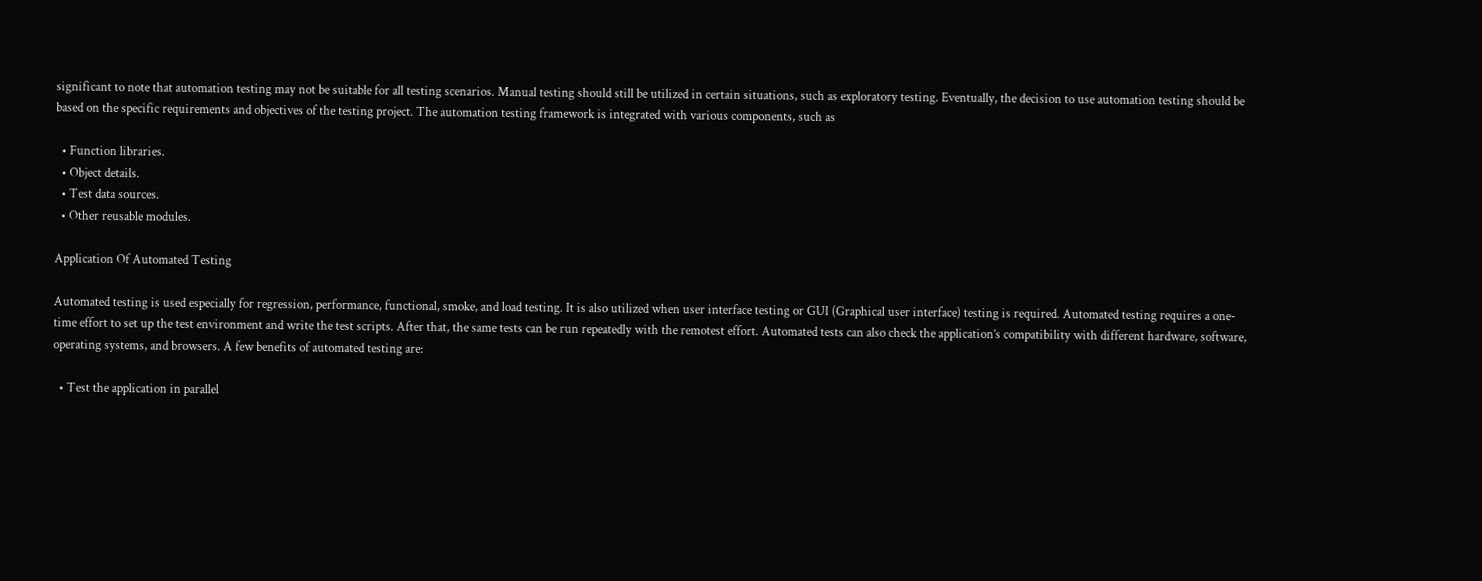significant to note that automation testing may not be suitable for all testing scenarios. Manual testing should still be utilized in certain situations, such as exploratory testing. Eventually, the decision to use automation testing should be based on the specific requirements and objectives of the testing project. The automation testing framework is integrated with various components, such as

  • Function libraries.
  • Object details.
  • Test data sources.
  • Other reusable modules.

Application Of Automated Testing

Automated testing is used especially for regression, performance, functional, smoke, and load testing. It is also utilized when user interface testing or GUI (Graphical user interface) testing is required. Automated testing requires a one-time effort to set up the test environment and write the test scripts. After that, the same tests can be run repeatedly with the remotest effort. Automated tests can also check the application’s compatibility with different hardware, software, operating systems, and browsers. A few benefits of automated testing are:

  • Test the application in parallel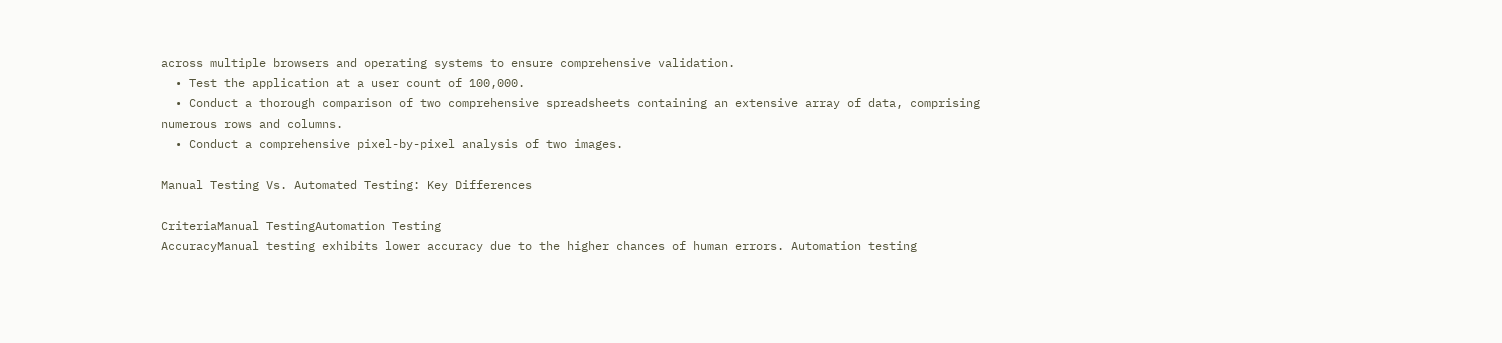across multiple browsers and operating systems to ensure comprehensive validation.
  • Test the application at a user count of 100,000.
  • Conduct a thorough comparison of two comprehensive spreadsheets containing an extensive array of data, comprising numerous rows and columns.
  • Conduct a comprehensive pixel-by-pixel analysis of two images.

Manual Testing Vs. Automated Testing: Key Differences

CriteriaManual TestingAutomation Testing
AccuracyManual testing exhibits lower accuracy due to the higher chances of human errors. Automation testing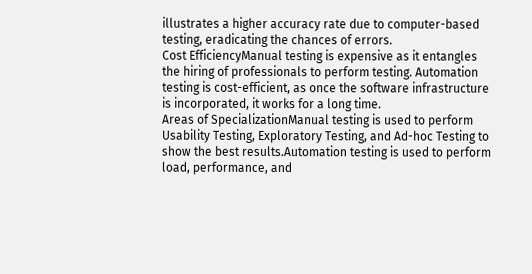illustrates a higher accuracy rate due to computer-based testing, eradicating the chances of errors.
Cost EfficiencyManual testing is expensive as it entangles the hiring of professionals to perform testing. Automation testing is cost-efficient, as once the software infrastructure is incorporated, it works for a long time.
Areas of SpecializationManual testing is used to perform Usability Testing, Exploratory Testing, and Ad-hoc Testing to show the best results.Automation testing is used to perform load, performance, and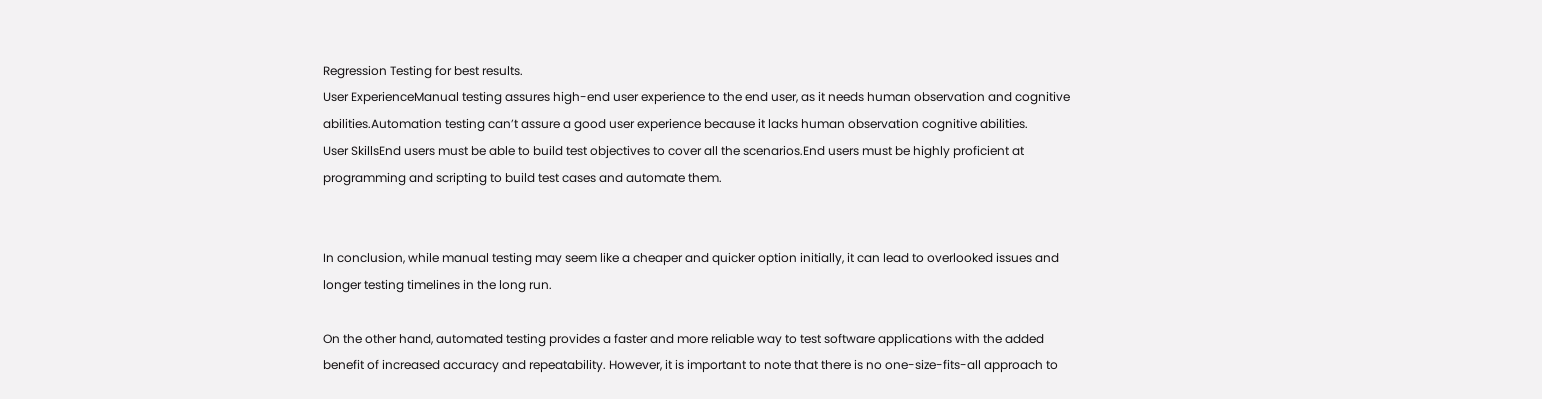Regression Testing for best results.
User ExperienceManual testing assures high-end user experience to the end user, as it needs human observation and cognitive abilities.Automation testing can’t assure a good user experience because it lacks human observation cognitive abilities.
User SkillsEnd users must be able to build test objectives to cover all the scenarios.End users must be highly proficient at programming and scripting to build test cases and automate them.


In conclusion, while manual testing may seem like a cheaper and quicker option initially, it can lead to overlooked issues and longer testing timelines in the long run.

On the other hand, automated testing provides a faster and more reliable way to test software applications with the added benefit of increased accuracy and repeatability. However, it is important to note that there is no one-size-fits-all approach to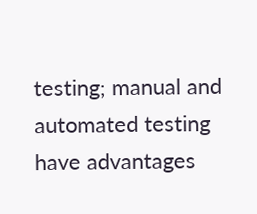testing; manual and automated testing have advantages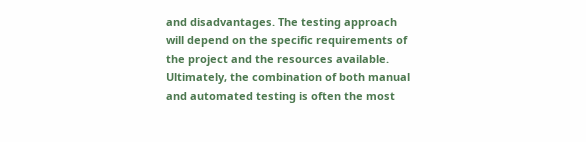and disadvantages. The testing approach will depend on the specific requirements of the project and the resources available. Ultimately, the combination of both manual and automated testing is often the most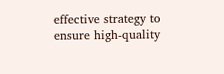effective strategy to ensure high-quality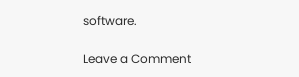software.

Leave a Comment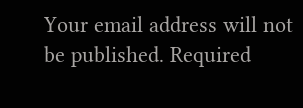Your email address will not be published. Required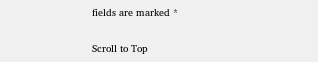fields are marked *

Scroll to Top